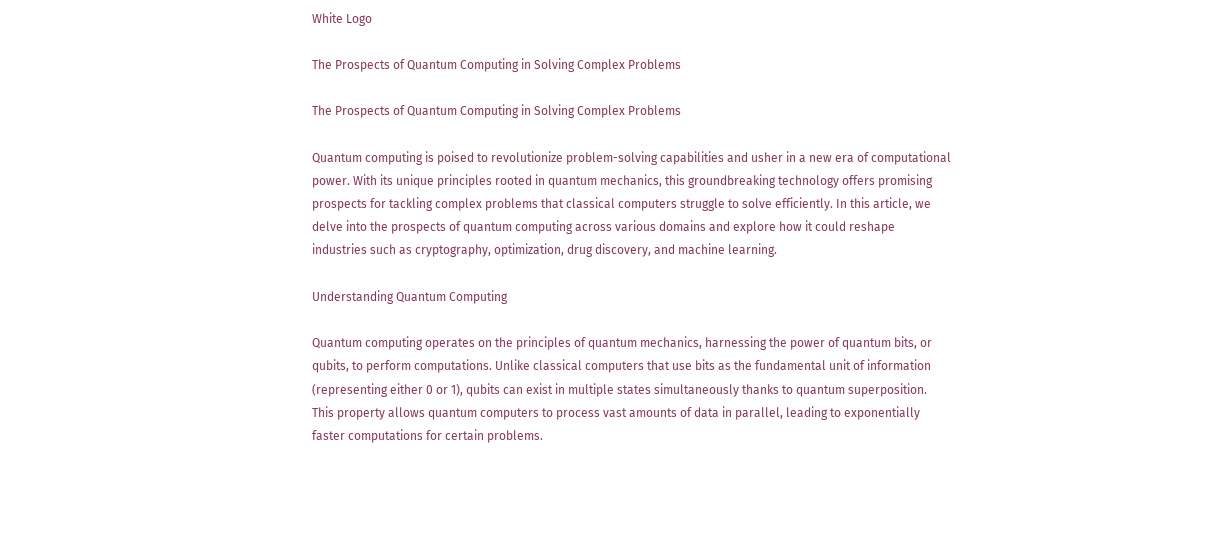White Logo

The Prospects of Quantum Computing in Solving Complex Problems

The Prospects of Quantum Computing in Solving Complex Problems

Quantum computing is poised to revolutionize problem-solving capabilities and usher in a new era of computational power. With its unique principles rooted in quantum mechanics, this groundbreaking technology offers promising prospects for tackling complex problems that classical computers struggle to solve efficiently. In this article, we delve into the prospects of quantum computing across various domains and explore how it could reshape industries such as cryptography, optimization, drug discovery, and machine learning.

Understanding Quantum Computing

Quantum computing operates on the principles of quantum mechanics, harnessing the power of quantum bits, or qubits, to perform computations. Unlike classical computers that use bits as the fundamental unit of information (representing either 0 or 1), qubits can exist in multiple states simultaneously thanks to quantum superposition. This property allows quantum computers to process vast amounts of data in parallel, leading to exponentially faster computations for certain problems.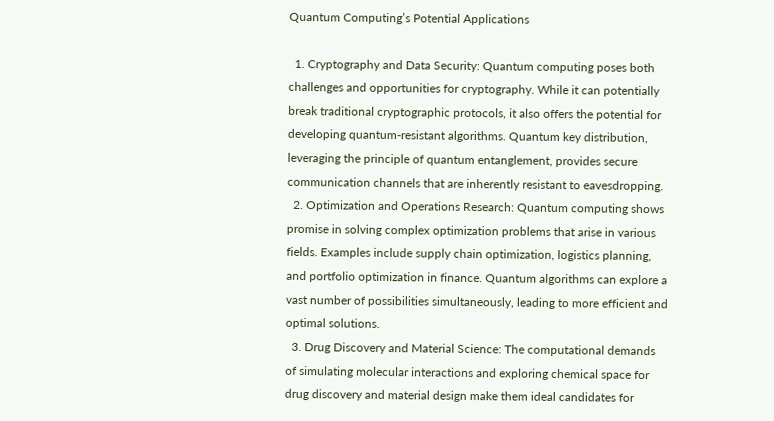Quantum Computing’s Potential Applications

  1. Cryptography and Data Security: Quantum computing poses both challenges and opportunities for cryptography. While it can potentially break traditional cryptographic protocols, it also offers the potential for developing quantum-resistant algorithms. Quantum key distribution, leveraging the principle of quantum entanglement, provides secure communication channels that are inherently resistant to eavesdropping.
  2. Optimization and Operations Research: Quantum computing shows promise in solving complex optimization problems that arise in various fields. Examples include supply chain optimization, logistics planning, and portfolio optimization in finance. Quantum algorithms can explore a vast number of possibilities simultaneously, leading to more efficient and optimal solutions.
  3. Drug Discovery and Material Science: The computational demands of simulating molecular interactions and exploring chemical space for drug discovery and material design make them ideal candidates for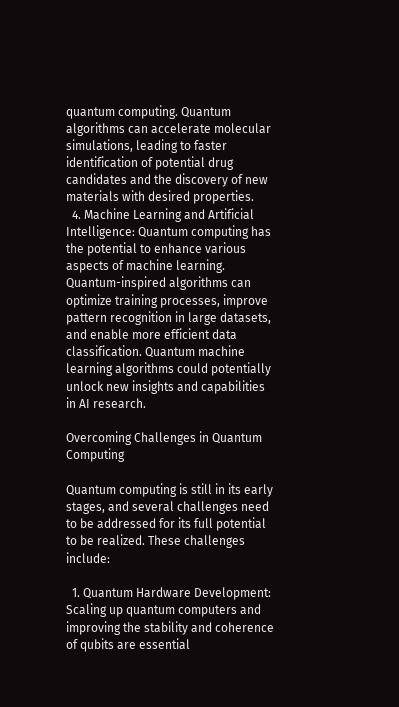quantum computing. Quantum algorithms can accelerate molecular simulations, leading to faster identification of potential drug candidates and the discovery of new materials with desired properties.
  4. Machine Learning and Artificial Intelligence: Quantum computing has the potential to enhance various aspects of machine learning. Quantum-inspired algorithms can optimize training processes, improve pattern recognition in large datasets, and enable more efficient data classification. Quantum machine learning algorithms could potentially unlock new insights and capabilities in AI research.

Overcoming Challenges in Quantum Computing

Quantum computing is still in its early stages, and several challenges need to be addressed for its full potential to be realized. These challenges include:

  1. Quantum Hardware Development: Scaling up quantum computers and improving the stability and coherence of qubits are essential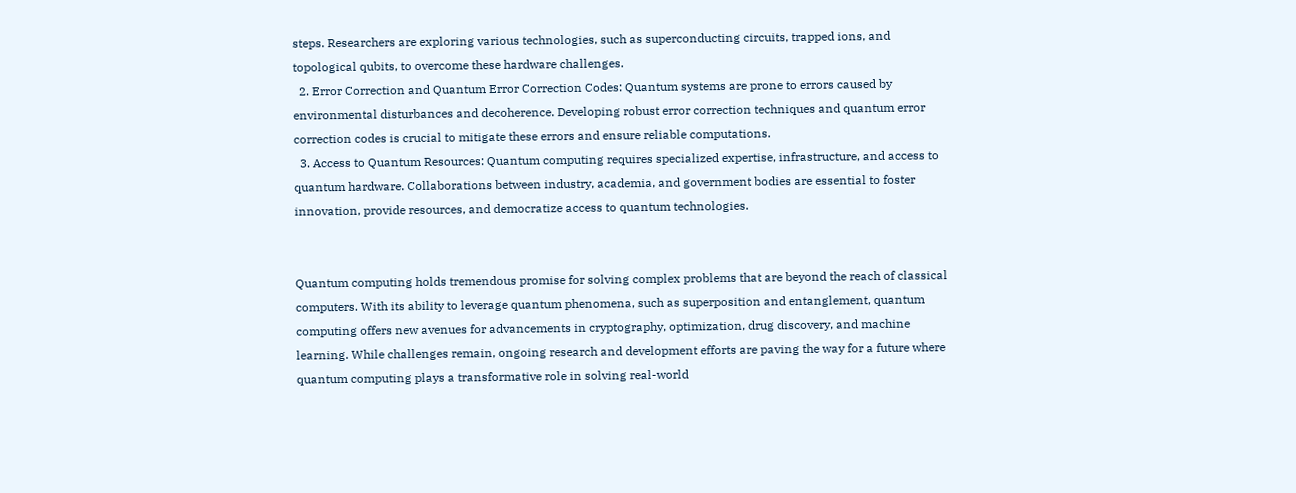steps. Researchers are exploring various technologies, such as superconducting circuits, trapped ions, and topological qubits, to overcome these hardware challenges.
  2. Error Correction and Quantum Error Correction Codes: Quantum systems are prone to errors caused by environmental disturbances and decoherence. Developing robust error correction techniques and quantum error correction codes is crucial to mitigate these errors and ensure reliable computations.
  3. Access to Quantum Resources: Quantum computing requires specialized expertise, infrastructure, and access to quantum hardware. Collaborations between industry, academia, and government bodies are essential to foster innovation, provide resources, and democratize access to quantum technologies.


Quantum computing holds tremendous promise for solving complex problems that are beyond the reach of classical computers. With its ability to leverage quantum phenomena, such as superposition and entanglement, quantum computing offers new avenues for advancements in cryptography, optimization, drug discovery, and machine learning. While challenges remain, ongoing research and development efforts are paving the way for a future where quantum computing plays a transformative role in solving real-world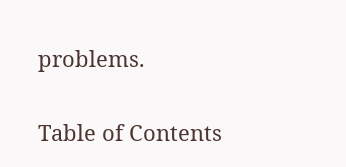problems.

Table of Contents